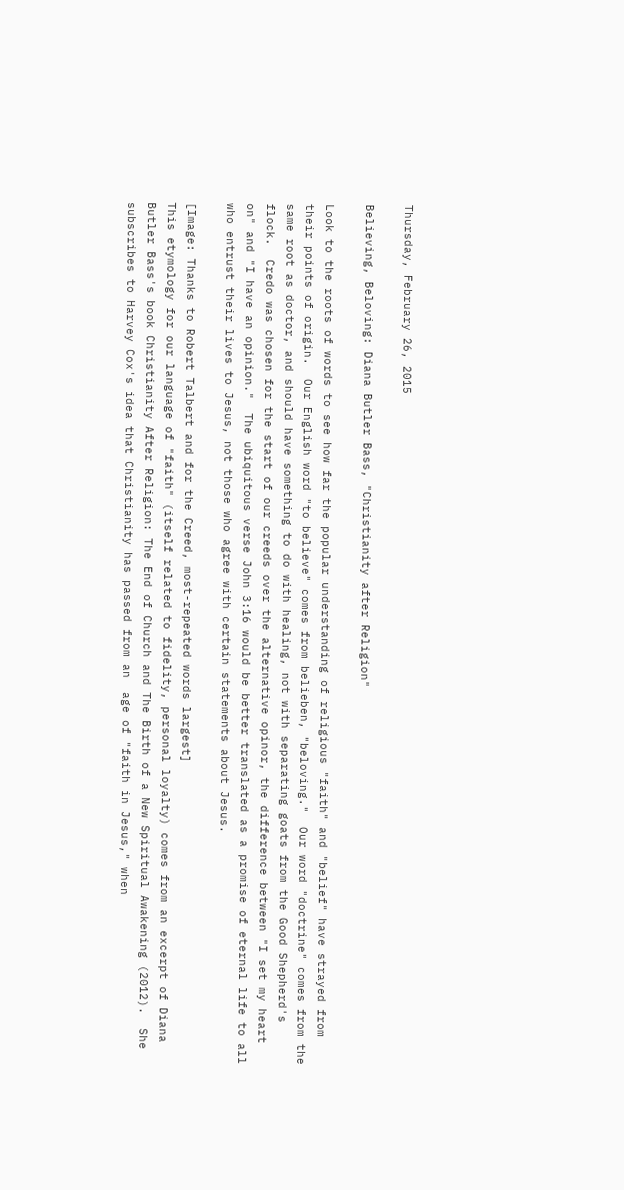Thursday, February 26, 2015

Believing, Beloving: Diana Butler Bass, "Christianity after Religion"

Look to the roots of words to see how far the popular understanding of religious "faith" and "belief" have strayed from their points of origin.  Our English word "to believe" comes from belieben, "beloving."  Our word "doctrine" comes from the same root as doctor, and should have something to do with healing, not with separating goats from the Good Shepherd's flock.  Credo was chosen for the start of our creeds over the alternative opinor, the difference between "I set my heart on" and "I have an opinion."  The ubiquitous verse John 3:16 would be better translated as a promise of eternal life to all who entrust their lives to Jesus, not those who agree with certain statements about Jesus.

[Image: Thanks to Robert Talbert and for the Creed, most-repeated words largest]
This etymology for our language of "faith" (itself related to fidelity, personal loyalty) comes from an excerpt of Diana Butler Bass's book Christianity After Religion: The End of Church and The Birth of a New Spiritual Awakening (2012).  She subscribes to Harvey Cox's idea that Christianity has passed from an  age of "faith in Jesus," when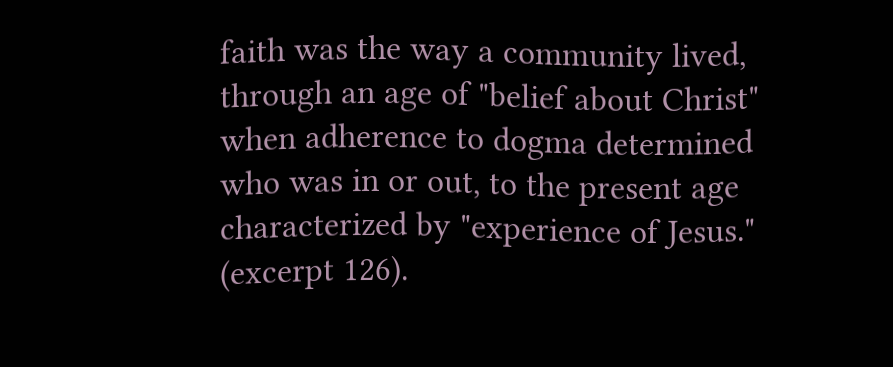faith was the way a community lived, through an age of "belief about Christ" when adherence to dogma determined who was in or out, to the present age characterized by "experience of Jesus."  (excerpt 126).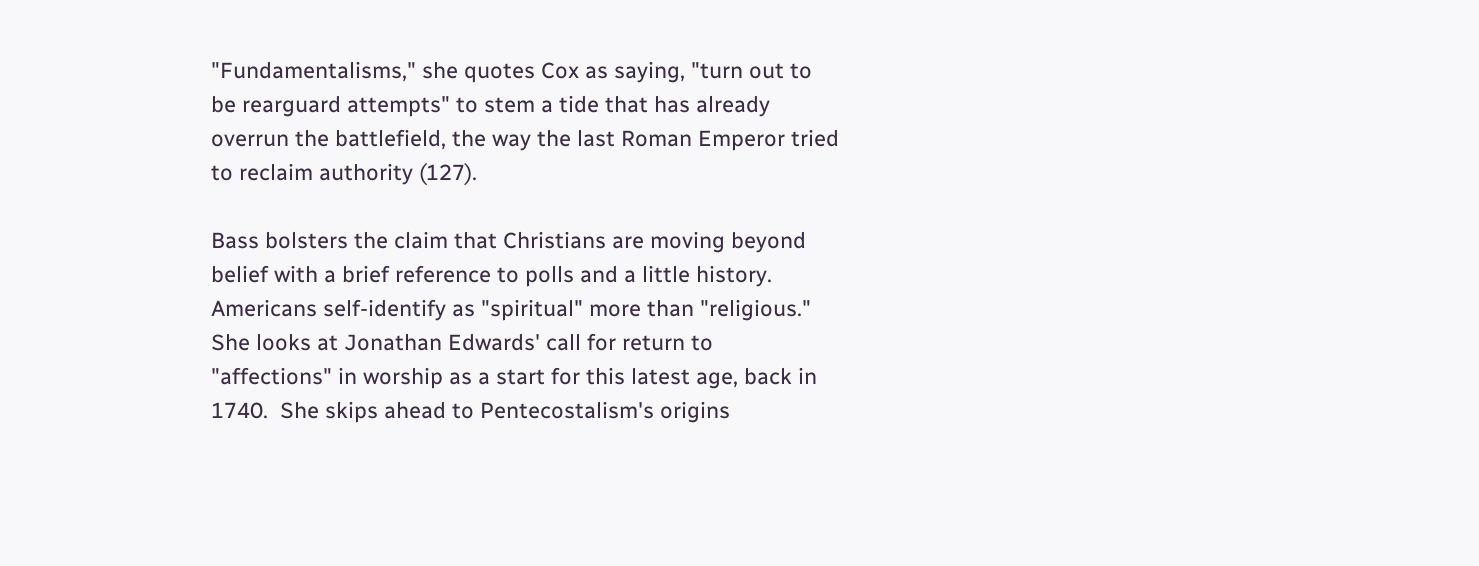"Fundamentalisms," she quotes Cox as saying, "turn out to be rearguard attempts" to stem a tide that has already overrun the battlefield, the way the last Roman Emperor tried to reclaim authority (127).

Bass bolsters the claim that Christians are moving beyond belief with a brief reference to polls and a little history.  Americans self-identify as "spiritual" more than "religious."  She looks at Jonathan Edwards' call for return to "affections" in worship as a start for this latest age, back in 1740.  She skips ahead to Pentecostalism's origins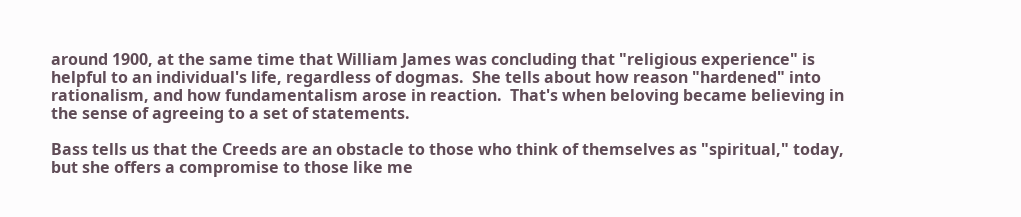around 1900, at the same time that William James was concluding that "religious experience" is helpful to an individual's life, regardless of dogmas.  She tells about how reason "hardened" into rationalism, and how fundamentalism arose in reaction.  That's when beloving became believing in the sense of agreeing to a set of statements.

Bass tells us that the Creeds are an obstacle to those who think of themselves as "spiritual," today, but she offers a compromise to those like me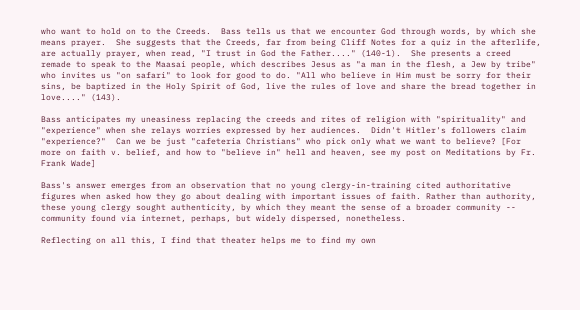who want to hold on to the Creeds.  Bass tells us that we encounter God through words, by which she means prayer.  She suggests that the Creeds, far from being Cliff Notes for a quiz in the afterlife, are actually prayer, when read, "I trust in God the Father...." (140-1).  She presents a creed remade to speak to the Maasai people, which describes Jesus as "a man in the flesh, a Jew by tribe" who invites us "on safari" to look for good to do. "All who believe in Him must be sorry for their sins, be baptized in the Holy Spirit of God, live the rules of love and share the bread together in love...." (143).

Bass anticipates my uneasiness replacing the creeds and rites of religion with "spirituality" and "experience" when she relays worries expressed by her audiences.  Didn't Hitler's followers claim "experience?"  Can we be just "cafeteria Christians" who pick only what we want to believe? [For more on faith v. belief, and how to "believe in" hell and heaven, see my post on Meditations by Fr. Frank Wade]

Bass's answer emerges from an observation that no young clergy-in-training cited authoritative figures when asked how they go about dealing with important issues of faith. Rather than authority, these young clergy sought authenticity, by which they meant the sense of a broader community -- community found via internet, perhaps, but widely dispersed, nonetheless.

Reflecting on all this, I find that theater helps me to find my own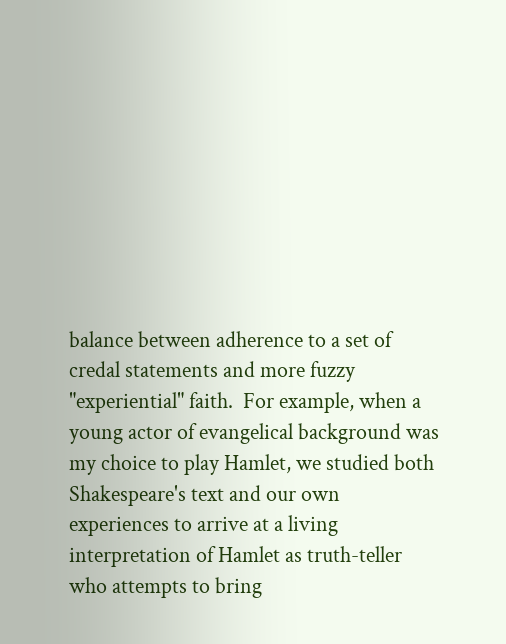balance between adherence to a set of credal statements and more fuzzy "experiential" faith.  For example, when a young actor of evangelical background was my choice to play Hamlet, we studied both Shakespeare's text and our own experiences to arrive at a living interpretation of Hamlet as truth-teller who attempts to bring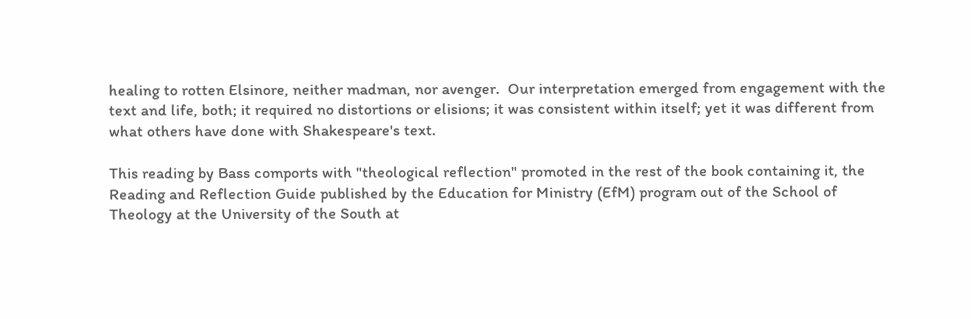healing to rotten Elsinore, neither madman, nor avenger.  Our interpretation emerged from engagement with the text and life, both; it required no distortions or elisions; it was consistent within itself; yet it was different from what others have done with Shakespeare's text.

This reading by Bass comports with "theological reflection" promoted in the rest of the book containing it, the Reading and Reflection Guide published by the Education for Ministry (EfM) program out of the School of Theology at the University of the South at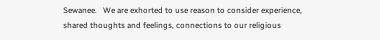Sewanee.   We are exhorted to use reason to consider experience, shared thoughts and feelings, connections to our religious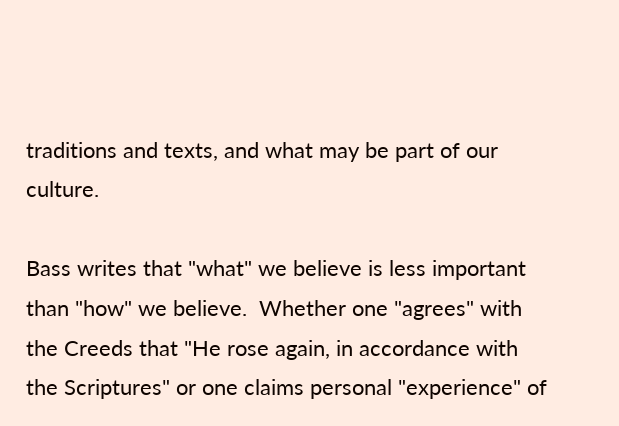traditions and texts, and what may be part of our culture.

Bass writes that "what" we believe is less important than "how" we believe.  Whether one "agrees" with the Creeds that "He rose again, in accordance with the Scriptures" or one claims personal "experience" of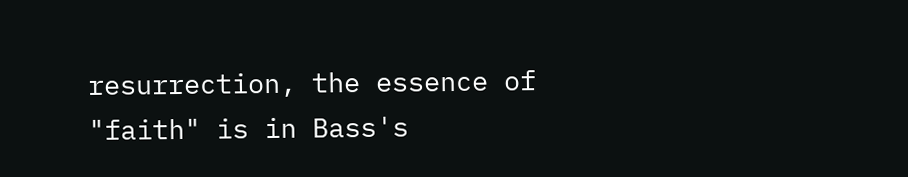resurrection, the essence of "faith" is in Bass's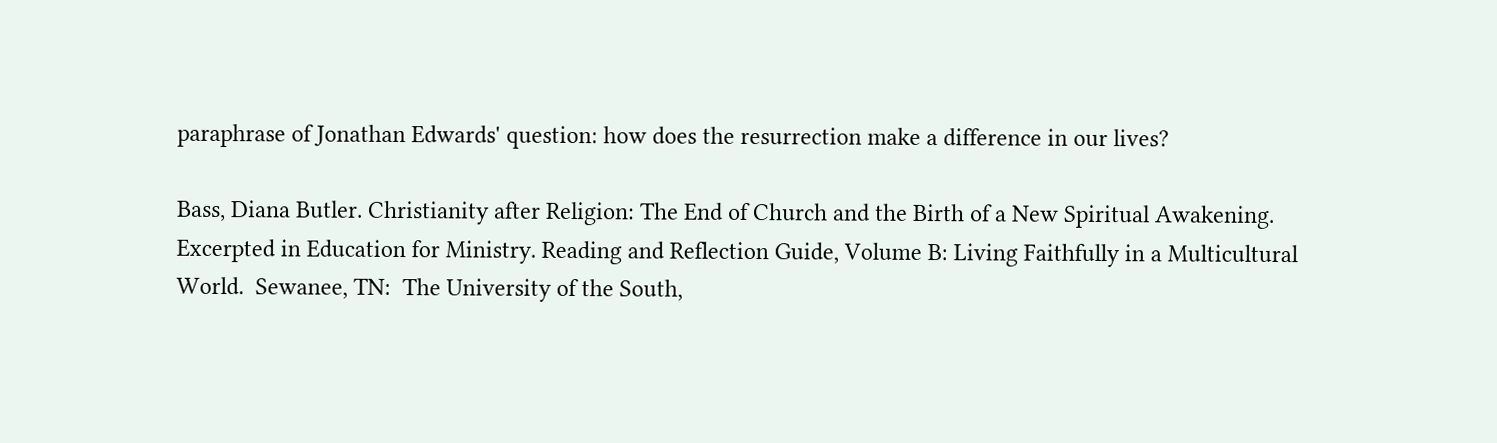paraphrase of Jonathan Edwards' question: how does the resurrection make a difference in our lives?

Bass, Diana Butler. Christianity after Religion: The End of Church and the Birth of a New Spiritual Awakening.  Excerpted in Education for Ministry. Reading and Reflection Guide, Volume B: Living Faithfully in a Multicultural World.  Sewanee, TN:  The University of the South,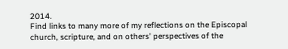2014.
Find links to many more of my reflections on the Episcopal church, scripture, and on others' perspectives of the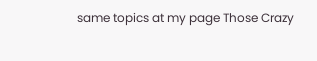same topics at my page Those Crazy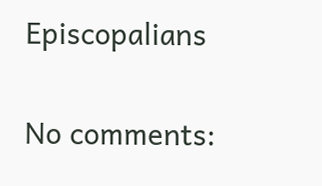Episcopalians

No comments: